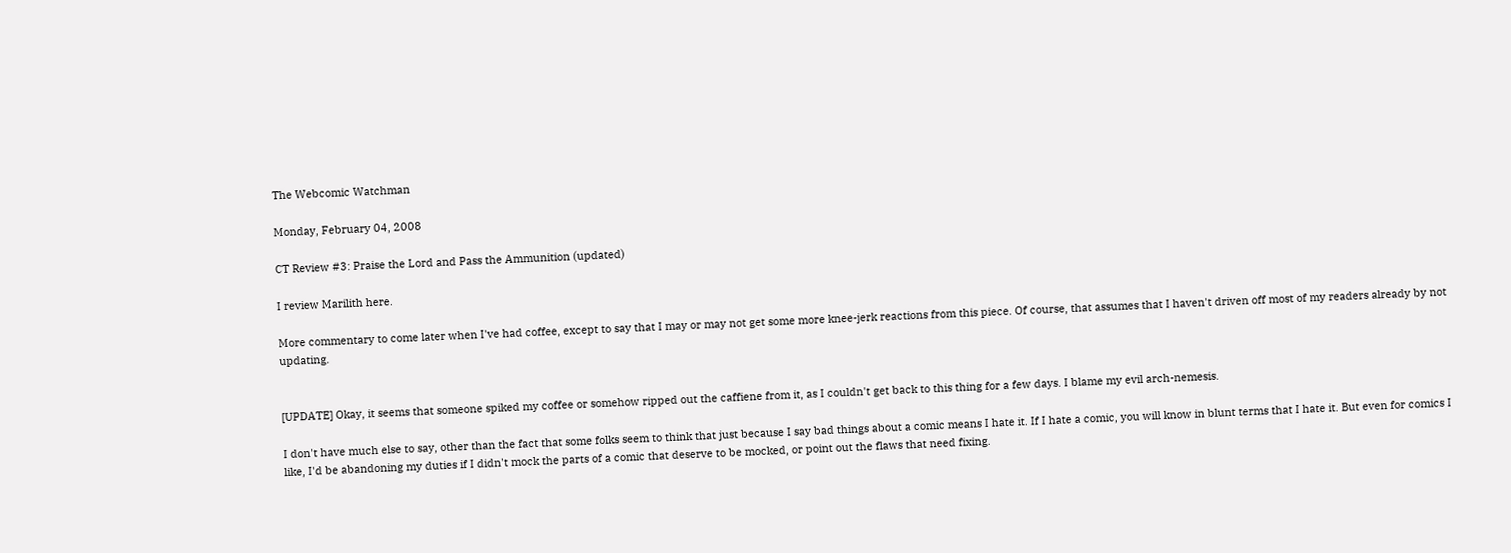The Webcomic Watchman

Monday, February 04, 2008

CT Review #3: Praise the Lord and Pass the Ammunition (updated)

I review Marilith here.

More commentary to come later when I've had coffee, except to say that I may or may not get some more knee-jerk reactions from this piece. Of course, that assumes that I haven't driven off most of my readers already by not updating.


[UPDATE] Okay, it seems that someone spiked my coffee or somehow ripped out the caffiene from it, as I couldn't get back to this thing for a few days. I blame my evil arch-nemesis.

I don't have much else to say, other than the fact that some folks seem to think that just because I say bad things about a comic means I hate it. If I hate a comic, you will know in blunt terms that I hate it. But even for comics I like, I'd be abandoning my duties if I didn't mock the parts of a comic that deserve to be mocked, or point out the flaws that need fixing.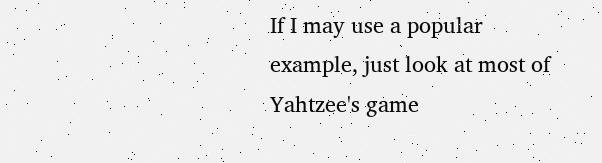If I may use a popular example, just look at most of Yahtzee's game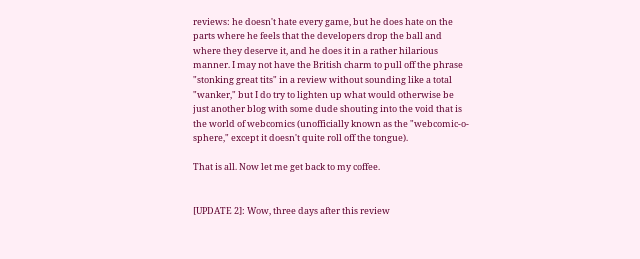reviews: he doesn't hate every game, but he does hate on the parts where he feels that the developers drop the ball and where they deserve it, and he does it in a rather hilarious manner. I may not have the British charm to pull off the phrase "stonking great tits" in a review without sounding like a total "wanker," but I do try to lighten up what would otherwise be just another blog with some dude shouting into the void that is the world of webcomics (unofficially known as the "webcomic-o-sphere," except it doesn't quite roll off the tongue).

That is all. Now let me get back to my coffee.


[UPDATE 2]: Wow, three days after this review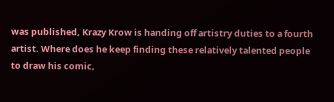was published, Krazy Krow is handing off artistry duties to a fourth artist. Where does he keep finding these relatively talented people to draw his comic,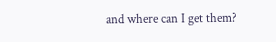and where can I get them?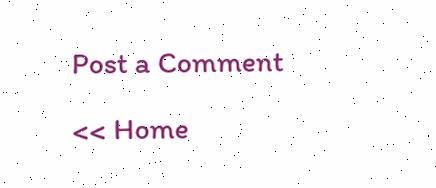Post a Comment

<< Home